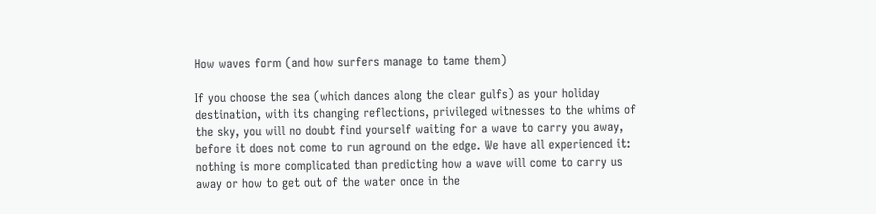How waves form (and how surfers manage to tame them)

If you choose the sea (which dances along the clear gulfs) as your holiday destination, with its changing reflections, privileged witnesses to the whims of the sky, you will no doubt find yourself waiting for a wave to carry you away, before it does not come to run aground on the edge. We have all experienced it: nothing is more complicated than predicting how a wave will come to carry us away or how to get out of the water once in the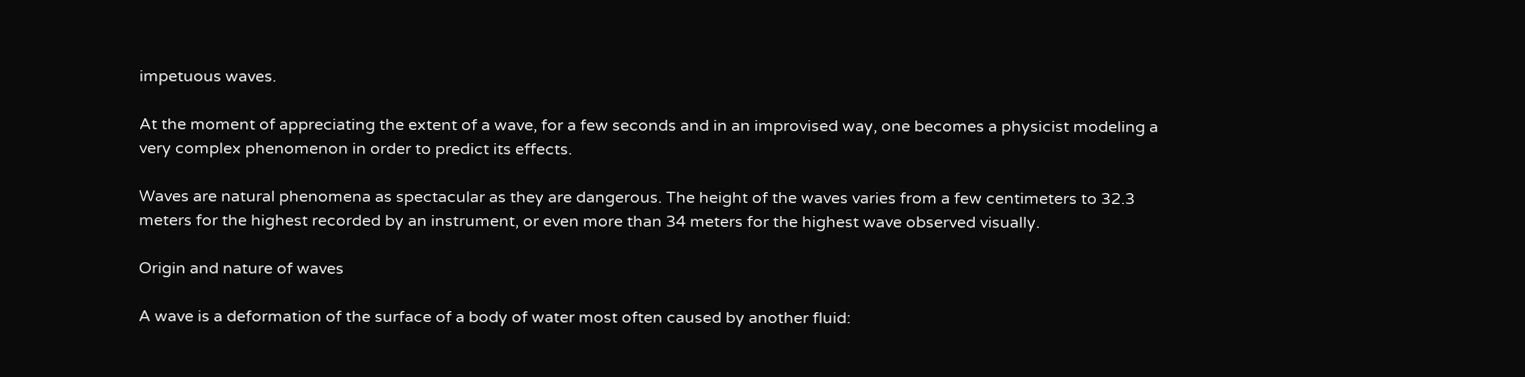impetuous waves.

At the moment of appreciating the extent of a wave, for a few seconds and in an improvised way, one becomes a physicist modeling a very complex phenomenon in order to predict its effects.

Waves are natural phenomena as spectacular as they are dangerous. The height of the waves varies from a few centimeters to 32.3 meters for the highest recorded by an instrument, or even more than 34 meters for the highest wave observed visually.

Origin and nature of waves

A wave is a deformation of the surface of a body of water most often caused by another fluid: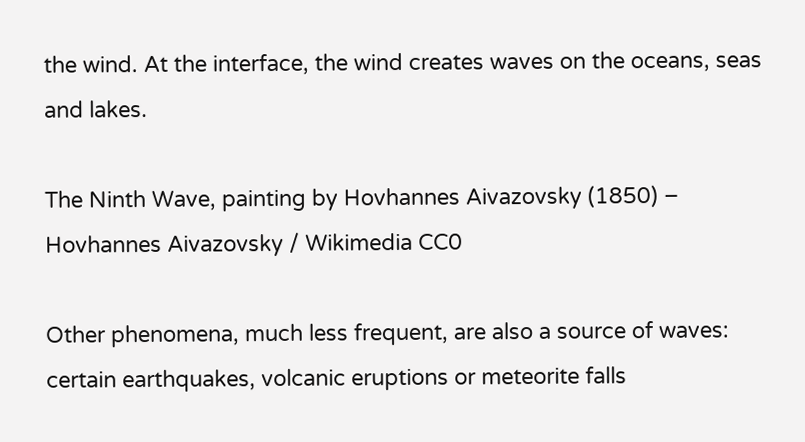the wind. At the interface, the wind creates waves on the oceans, seas and lakes.

The Ninth Wave, painting by Hovhannes Aivazovsky (1850) – Hovhannes Aivazovsky / Wikimedia CC0

Other phenomena, much less frequent, are also a source of waves: certain earthquakes, volcanic eruptions or meteorite falls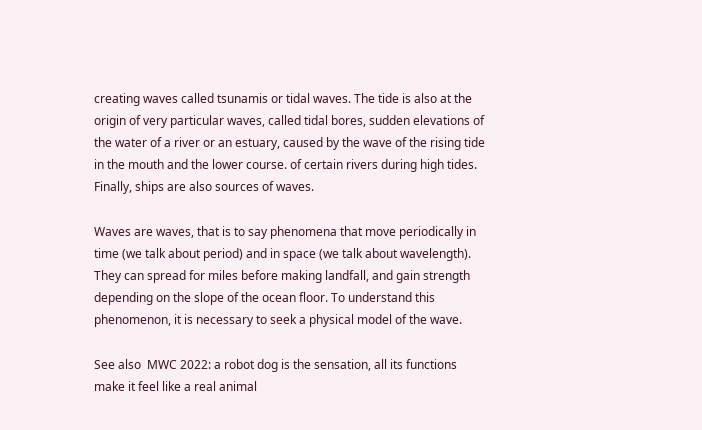creating waves called tsunamis or tidal waves. The tide is also at the origin of very particular waves, called tidal bores, sudden elevations of the water of a river or an estuary, caused by the wave of the rising tide in the mouth and the lower course. of certain rivers during high tides. Finally, ships are also sources of waves.

Waves are waves, that is to say phenomena that move periodically in time (we talk about period) and in space (we talk about wavelength). They can spread for miles before making landfall, and gain strength depending on the slope of the ocean floor. To understand this phenomenon, it is necessary to seek a physical model of the wave.

See also  MWC 2022: a robot dog is the sensation, all its functions make it feel like a real animal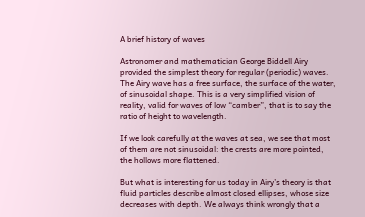A brief history of waves

Astronomer and mathematician George Biddell Airy provided the simplest theory for regular (periodic) waves. The Airy wave has a free surface, the surface of the water, of sinusoidal shape. This is a very simplified vision of reality, valid for waves of low “camber”, that is to say the ratio of height to wavelength.

If we look carefully at the waves at sea, we see that most of them are not sinusoidal: the crests are more pointed, the hollows more flattened.

But what is interesting for us today in Airy’s theory is that fluid particles describe almost closed ellipses, whose size decreases with depth. We always think wrongly that a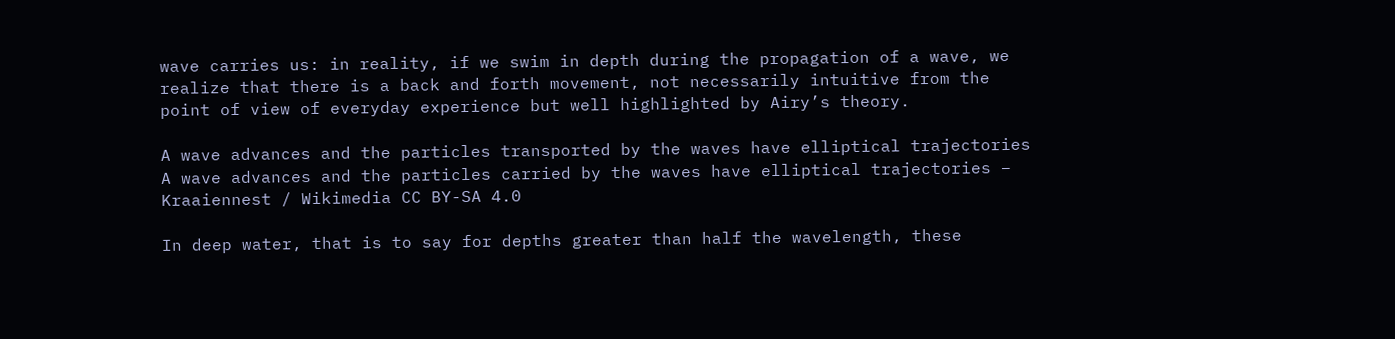wave carries us: in reality, if we swim in depth during the propagation of a wave, we realize that there is a back and forth movement, not necessarily intuitive from the point of view of everyday experience but well highlighted by Airy’s theory.

A wave advances and the particles transported by the waves have elliptical trajectories
A wave advances and the particles carried by the waves have elliptical trajectories – Kraaiennest / Wikimedia CC BY-SA 4.0

In deep water, that is to say for depths greater than half the wavelength, these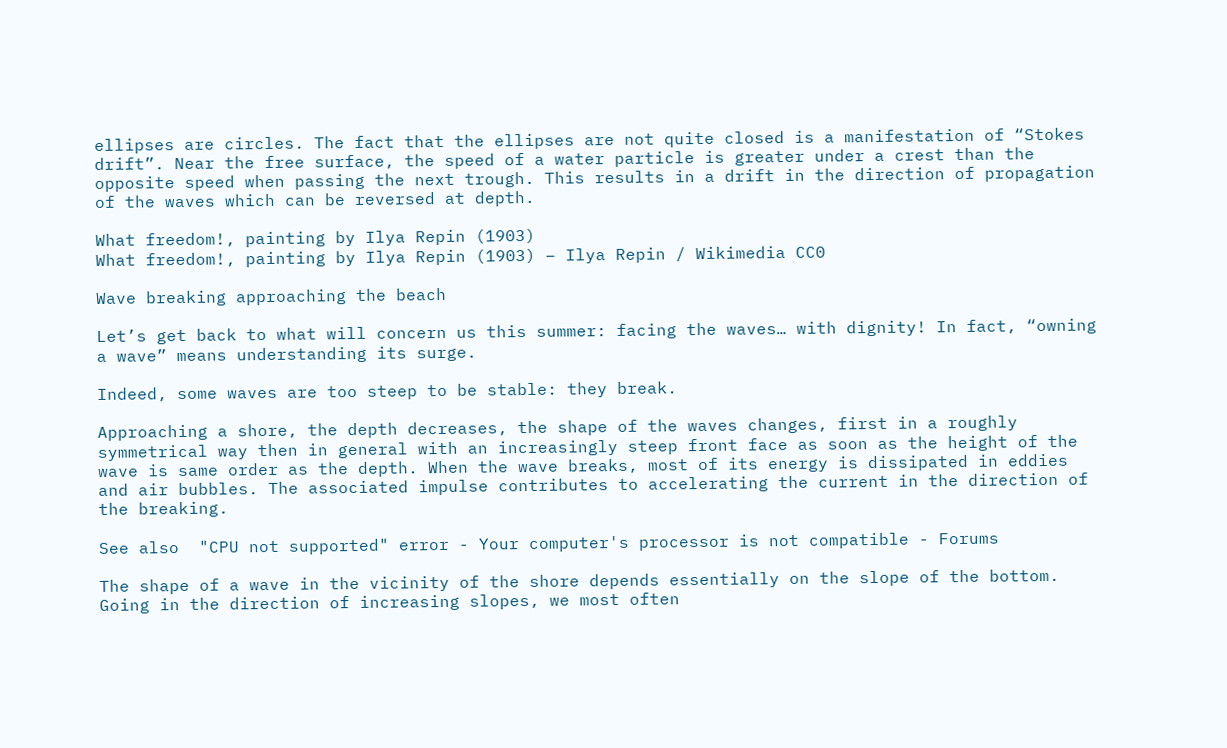ellipses are circles. The fact that the ellipses are not quite closed is a manifestation of “Stokes drift”. Near the free surface, the speed of a water particle is greater under a crest than the opposite speed when passing the next trough. This results in a drift in the direction of propagation of the waves which can be reversed at depth.

What freedom!, painting by Ilya Repin (1903)
What freedom!, painting by Ilya Repin (1903) – Ilya Repin / Wikimedia CC0

Wave breaking approaching the beach

Let’s get back to what will concern us this summer: facing the waves… with dignity! In fact, “owning a wave” means understanding its surge.

Indeed, some waves are too steep to be stable: they break.

Approaching a shore, the depth decreases, the shape of the waves changes, first in a roughly symmetrical way then in general with an increasingly steep front face as soon as the height of the wave is same order as the depth. When the wave breaks, most of its energy is dissipated in eddies and air bubbles. The associated impulse contributes to accelerating the current in the direction of the breaking.

See also  "CPU not supported" error - Your computer's processor is not compatible - Forums

The shape of a wave in the vicinity of the shore depends essentially on the slope of the bottom. Going in the direction of increasing slopes, we most often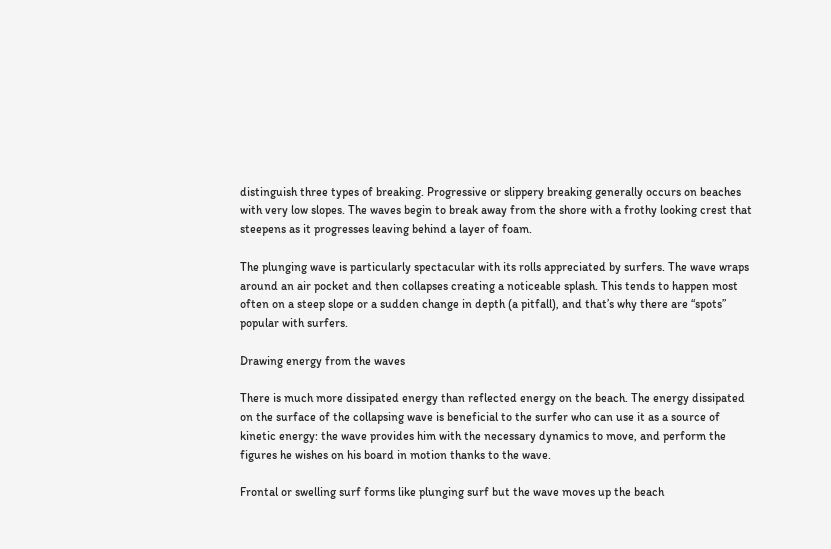distinguish three types of breaking. Progressive or slippery breaking generally occurs on beaches with very low slopes. The waves begin to break away from the shore with a frothy looking crest that steepens as it progresses leaving behind a layer of foam.

The plunging wave is particularly spectacular with its rolls appreciated by surfers. The wave wraps around an air pocket and then collapses creating a noticeable splash. This tends to happen most often on a steep slope or a sudden change in depth (a pitfall), and that’s why there are “spots” popular with surfers.

Drawing energy from the waves

There is much more dissipated energy than reflected energy on the beach. The energy dissipated on the surface of the collapsing wave is beneficial to the surfer who can use it as a source of kinetic energy: the wave provides him with the necessary dynamics to move, and perform the figures he wishes on his board in motion thanks to the wave.

Frontal or swelling surf forms like plunging surf but the wave moves up the beach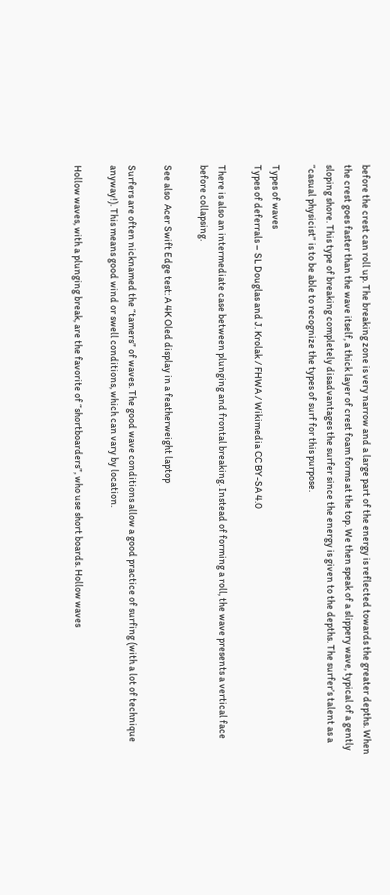before the crest can roll up. The breaking zone is very narrow and a large part of the energy is reflected towards the greater depths. When the crest goes faster than the wave itself, a thick layer of crest foam forms at the top. We then speak of a slippery wave, typical of a gently sloping shore. This type of breaking completely disadvantages the surfer since the energy is given to the depths. The surfer’s talent as a “casual physicist” is to be able to recognize the types of surf for this purpose.

Types of waves
Types of deferrals – SL Douglas and J. Krolak / FHWA / Wikimedia CC BY-SA 4.0

There is also an intermediate case between plunging and frontal breaking. Instead of forming a roll, the wave presents a vertical face before collapsing.

See also  Acer Swift Edge test: A 4K Oled display in a featherweight laptop

Surfers are often nicknamed the “tamers” of waves. The good wave conditions allow a good practice of surfing (with a lot of technique anyway!). This means good wind or swell conditions, which can vary by location.

Hollow waves, with a plunging break, are the favorite of “shortboarders”, who use short boards. Hollow waves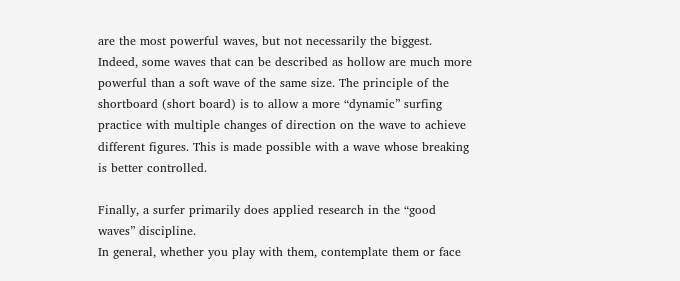are the most powerful waves, but not necessarily the biggest. Indeed, some waves that can be described as hollow are much more powerful than a soft wave of the same size. The principle of the shortboard (short board) is to allow a more “dynamic” surfing practice with multiple changes of direction on the wave to achieve different figures. This is made possible with a wave whose breaking is better controlled.

Finally, a surfer primarily does applied research in the “good waves” discipline.
In general, whether you play with them, contemplate them or face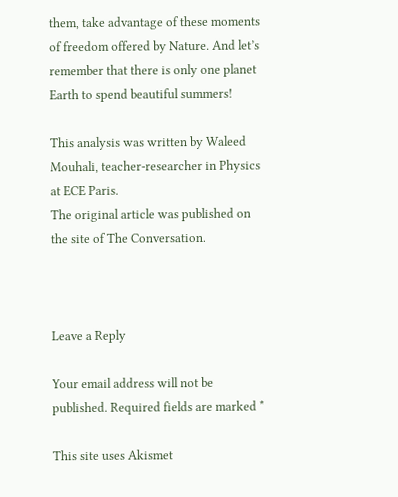them, take advantage of these moments of freedom offered by Nature. And let’s remember that there is only one planet Earth to spend beautiful summers!

This analysis was written by Waleed Mouhali, teacher-researcher in Physics at ECE Paris.
The original article was published on the site of The Conversation.



Leave a Reply

Your email address will not be published. Required fields are marked *

This site uses Akismet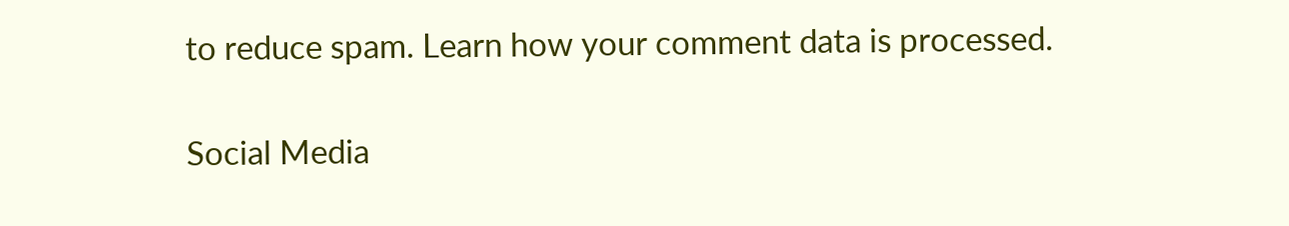to reduce spam. Learn how your comment data is processed.

Social Media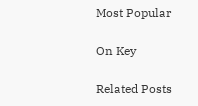Most Popular

On Key

Related Posts